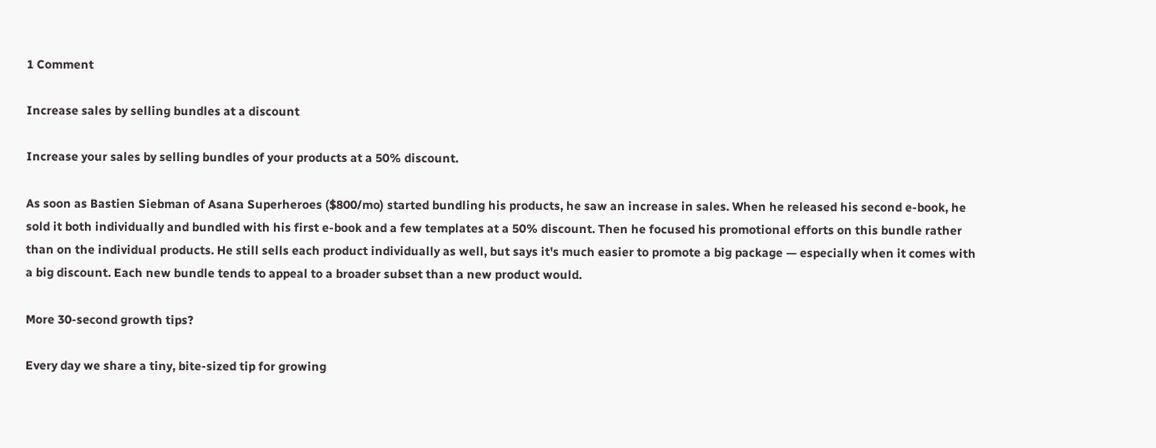1 Comment

Increase sales by selling bundles at a discount

Increase your sales by selling bundles of your products at a 50% discount.

As soon as Bastien Siebman of Asana Superheroes ($800/mo) started bundling his products, he saw an increase in sales. When he released his second e-book, he sold it both individually and bundled with his first e-book and a few templates at a 50% discount. Then he focused his promotional efforts on this bundle rather than on the individual products. He still sells each product individually as well, but says it's much easier to promote a big package — especially when it comes with a big discount. Each new bundle tends to appeal to a broader subset than a new product would.

More 30-second growth tips?

Every day we share a tiny, bite-sized tip for growing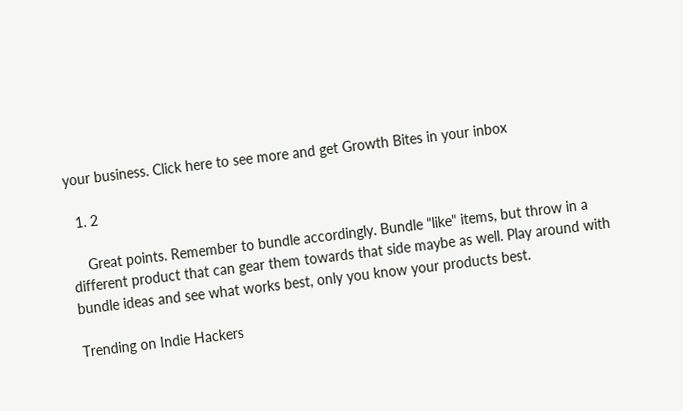your business. Click here to see more and get Growth Bites in your inbox

  1. 2

    Great points. Remember to bundle accordingly. Bundle "like" items, but throw in a different product that can gear them towards that side maybe as well. Play around with bundle ideas and see what works best, only you know your products best.

Trending on Indie Hackers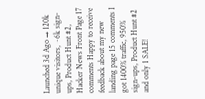Launched 3d Ago → 120k unique visitors, ~6k sign-ups, Product Hunt #2, Hacker News Front Page 17 comments Happy to receive feedback about my new landing page 15 comments I got 1400% traffic, 950% sign-ups, Product Hunt #2 and only 1 SALE!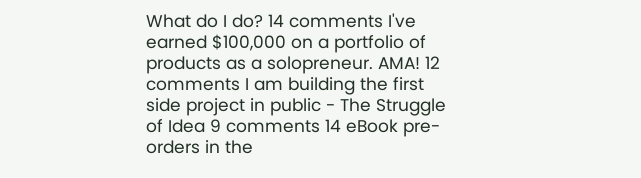What do I do? 14 comments I've earned $100,000 on a portfolio of products as a solopreneur. AMA! 12 comments I am building the first side project in public - The Struggle of Idea 9 comments 14 eBook pre-orders in the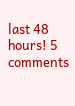last 48 hours! 5 comments